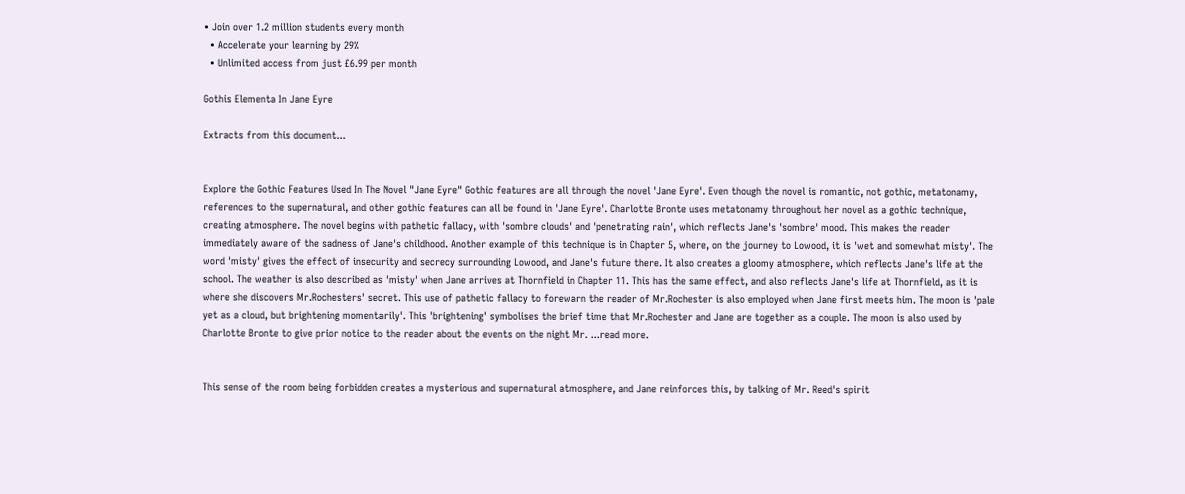• Join over 1.2 million students every month
  • Accelerate your learning by 29%
  • Unlimited access from just £6.99 per month

Gothis Elementa In Jane Eyre

Extracts from this document...


Explore the Gothic Features Used In The Novel "Jane Eyre" Gothic features are all through the novel 'Jane Eyre'. Even though the novel is romantic, not gothic, metatonamy, references to the supernatural, and other gothic features can all be found in 'Jane Eyre'. Charlotte Bronte uses metatonamy throughout her novel as a gothic technique, creating atmosphere. The novel begins with pathetic fallacy, with 'sombre clouds' and 'penetrating rain', which reflects Jane's 'sombre' mood. This makes the reader immediately aware of the sadness of Jane's childhood. Another example of this technique is in Chapter 5, where, on the journey to Lowood, it is 'wet and somewhat misty'. The word 'misty' gives the effect of insecurity and secrecy surrounding Lowood, and Jane's future there. It also creates a gloomy atmosphere, which reflects Jane's life at the school. The weather is also described as 'misty' when Jane arrives at Thornfield in Chapter 11. This has the same effect, and also reflects Jane's life at Thornfield, as it is where she discovers Mr.Rochesters' secret. This use of pathetic fallacy to forewarn the reader of Mr.Rochester is also employed when Jane first meets him. The moon is 'pale yet as a cloud, but brightening momentarily'. This 'brightening' symbolises the brief time that Mr.Rochester and Jane are together as a couple. The moon is also used by Charlotte Bronte to give prior notice to the reader about the events on the night Mr. ...read more.


This sense of the room being forbidden creates a mysterious and supernatural atmosphere, and Jane reinforces this, by talking of Mr. Reed's spirit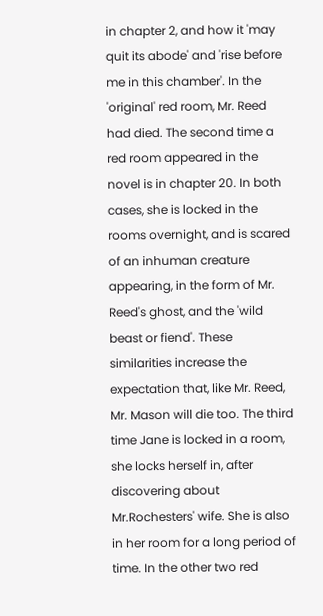in chapter 2, and how it 'may quit its abode' and 'rise before me in this chamber'. In the 'original' red room, Mr. Reed had died. The second time a red room appeared in the novel is in chapter 20. In both cases, she is locked in the rooms overnight, and is scared of an inhuman creature appearing, in the form of Mr. Reed's ghost, and the 'wild beast or fiend'. These similarities increase the expectation that, like Mr. Reed, Mr. Mason will die too. The third time Jane is locked in a room, she locks herself in, after discovering about Mr.Rochesters' wife. She is also in her room for a long period of time. In the other two red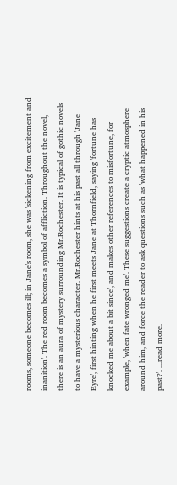rooms, someone becomes ill; in Jane's room, she was 'sickening from excitement and inanition'. The red room becomes a symbol of affliction. Throughout the novel, there is an aura of mystery surrounding Mr.Rochester. It is typical of gothic novels to have a mysterious character. Mr.Rochester hints at his past all through 'Jane Eyre', first hinting when he first meets Jane at Thornfield, saying 'fortune has knocked me about a bit since', and makes other references to misfortune, for example, 'when fate wronged me'. These suggestions create a cryptic atmosphere around him, and force the reader to ask questions such as 'what happened in his past?'. ...read more.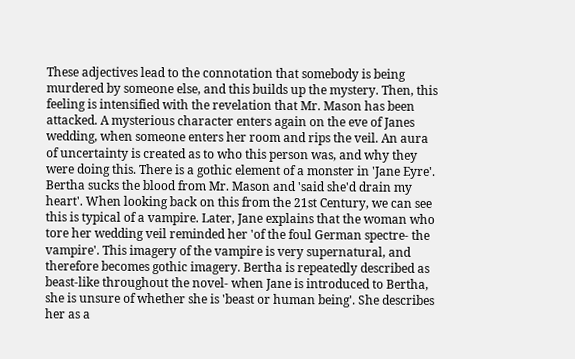These adjectives lead to the connotation that somebody is being murdered by someone else, and this builds up the mystery. Then, this feeling is intensified with the revelation that Mr. Mason has been attacked. A mysterious character enters again on the eve of Janes wedding, when someone enters her room and rips the veil. An aura of uncertainty is created as to who this person was, and why they were doing this. There is a gothic element of a monster in 'Jane Eyre'. Bertha sucks the blood from Mr. Mason and 'said she'd drain my heart'. When looking back on this from the 21st Century, we can see this is typical of a vampire. Later, Jane explains that the woman who tore her wedding veil reminded her 'of the foul German spectre- the vampire'. This imagery of the vampire is very supernatural, and therefore becomes gothic imagery. Bertha is repeatedly described as beast-like throughout the novel- when Jane is introduced to Bertha, she is unsure of whether she is 'beast or human being'. She describes her as a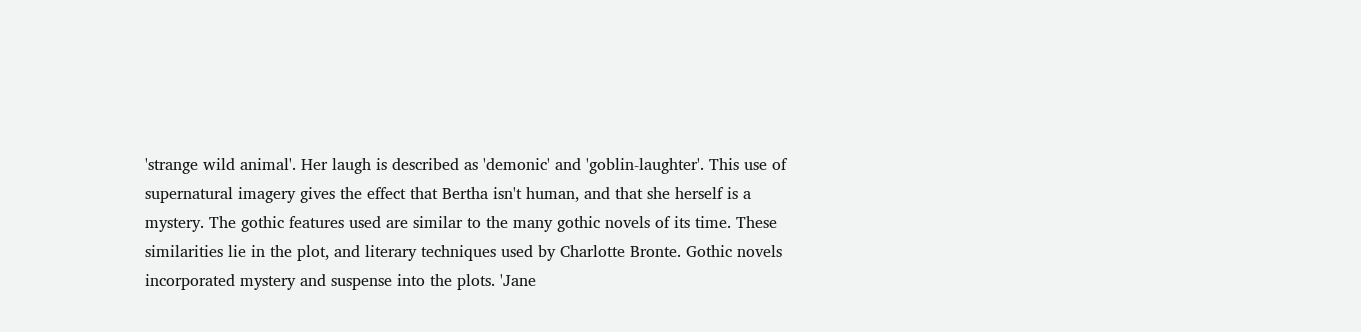'strange wild animal'. Her laugh is described as 'demonic' and 'goblin-laughter'. This use of supernatural imagery gives the effect that Bertha isn't human, and that she herself is a mystery. The gothic features used are similar to the many gothic novels of its time. These similarities lie in the plot, and literary techniques used by Charlotte Bronte. Gothic novels incorporated mystery and suspense into the plots. 'Jane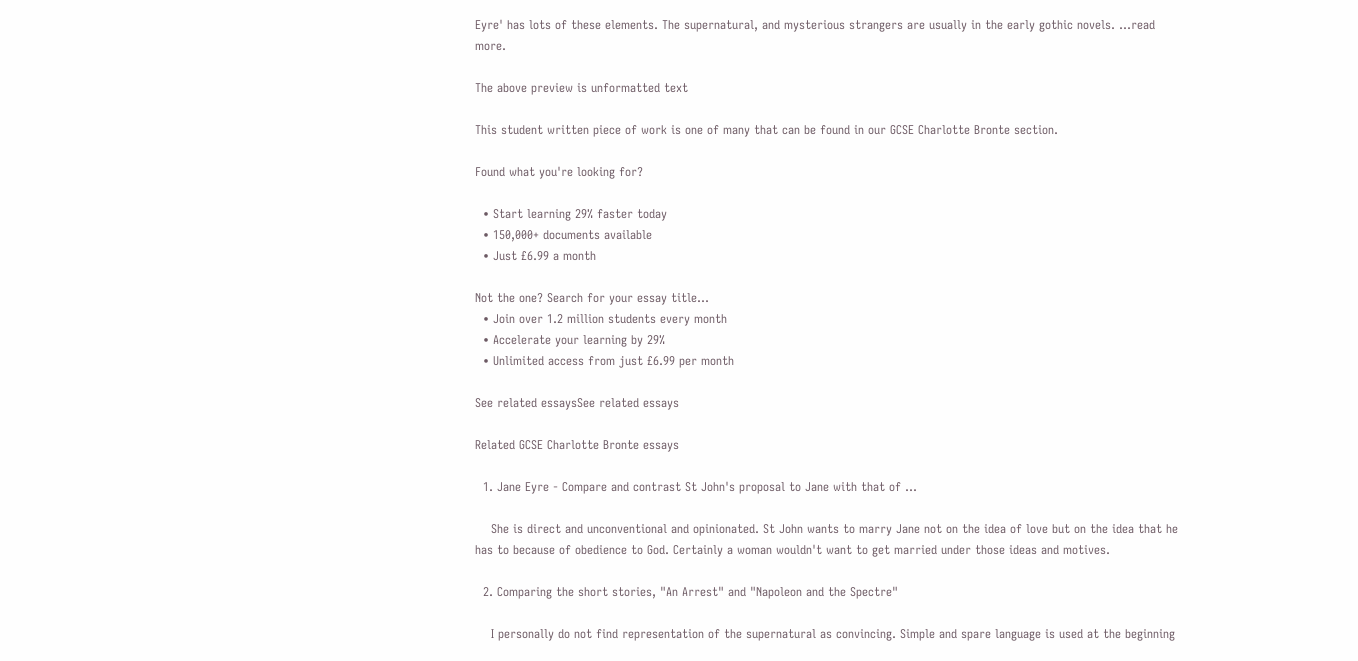Eyre' has lots of these elements. The supernatural, and mysterious strangers are usually in the early gothic novels. ...read more.

The above preview is unformatted text

This student written piece of work is one of many that can be found in our GCSE Charlotte Bronte section.

Found what you're looking for?

  • Start learning 29% faster today
  • 150,000+ documents available
  • Just £6.99 a month

Not the one? Search for your essay title...
  • Join over 1.2 million students every month
  • Accelerate your learning by 29%
  • Unlimited access from just £6.99 per month

See related essaysSee related essays

Related GCSE Charlotte Bronte essays

  1. Jane Eyre - Compare and contrast St John's proposal to Jane with that of ...

    She is direct and unconventional and opinionated. St John wants to marry Jane not on the idea of love but on the idea that he has to because of obedience to God. Certainly a woman wouldn't want to get married under those ideas and motives.

  2. Comparing the short stories, "An Arrest" and "Napoleon and the Spectre"

    I personally do not find representation of the supernatural as convincing. Simple and spare language is used at the beginning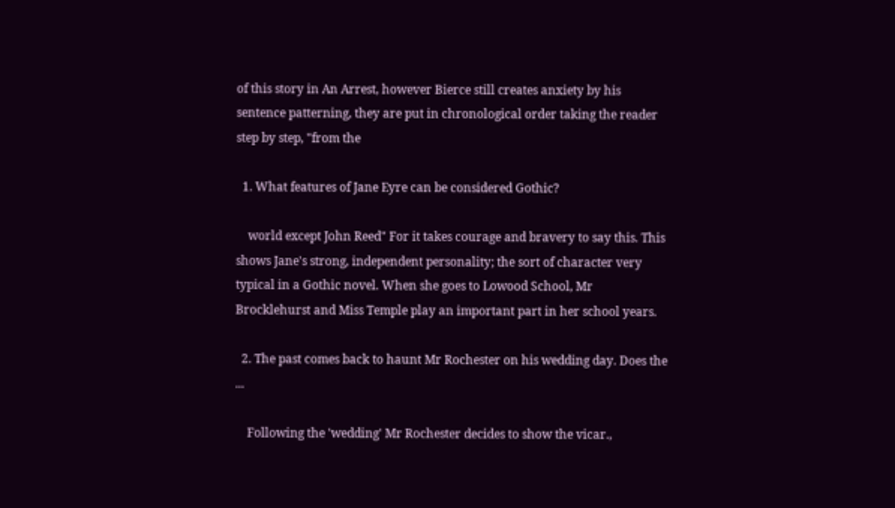of this story in An Arrest, however Bierce still creates anxiety by his sentence patterning, they are put in chronological order taking the reader step by step, "from the

  1. What features of Jane Eyre can be considered Gothic?

    world except John Reed" For it takes courage and bravery to say this. This shows Jane's strong, independent personality; the sort of character very typical in a Gothic novel. When she goes to Lowood School, Mr Brocklehurst and Miss Temple play an important part in her school years.

  2. The past comes back to haunt Mr Rochester on his wedding day. Does the ...

    Following the 'wedding' Mr Rochester decides to show the vicar.,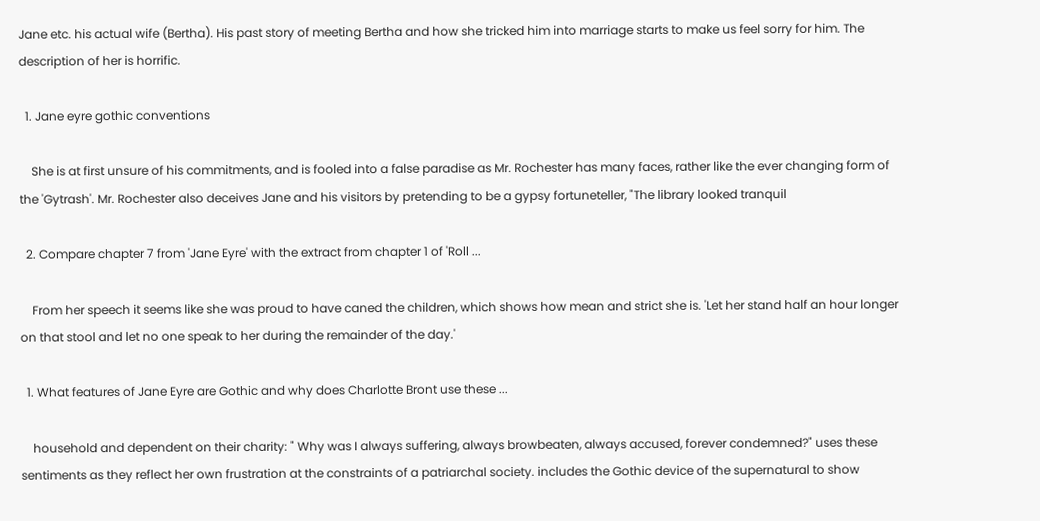Jane etc. his actual wife (Bertha). His past story of meeting Bertha and how she tricked him into marriage starts to make us feel sorry for him. The description of her is horrific.

  1. Jane eyre gothic conventions

    She is at first unsure of his commitments, and is fooled into a false paradise as Mr. Rochester has many faces, rather like the ever changing form of the 'Gytrash'. Mr. Rochester also deceives Jane and his visitors by pretending to be a gypsy fortuneteller, "The library looked tranquil

  2. Compare chapter 7 from 'Jane Eyre' with the extract from chapter 1 of 'Roll ...

    From her speech it seems like she was proud to have caned the children, which shows how mean and strict she is. 'Let her stand half an hour longer on that stool and let no one speak to her during the remainder of the day.'

  1. What features of Jane Eyre are Gothic and why does Charlotte Bront use these ...

    household and dependent on their charity: " Why was I always suffering, always browbeaten, always accused, forever condemned?" uses these sentiments as they reflect her own frustration at the constraints of a patriarchal society. includes the Gothic device of the supernatural to show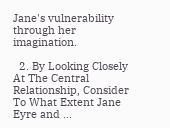Jane's vulnerability through her imagination.

  2. By Looking Closely At The Central Relationship, Consider To What Extent Jane Eyre and ...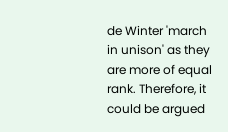de Winter 'march in unison' as they are more of equal rank. Therefore, it could be argued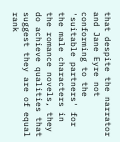that despite the narrator and Jane Eyre not conforming to the 'suitable partners' for the male characters in the romance novels, they do achieve qualities that suggest they are of equal rank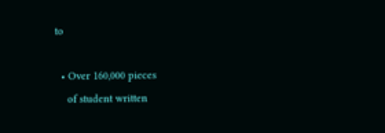to

  • Over 160,000 pieces
    of student written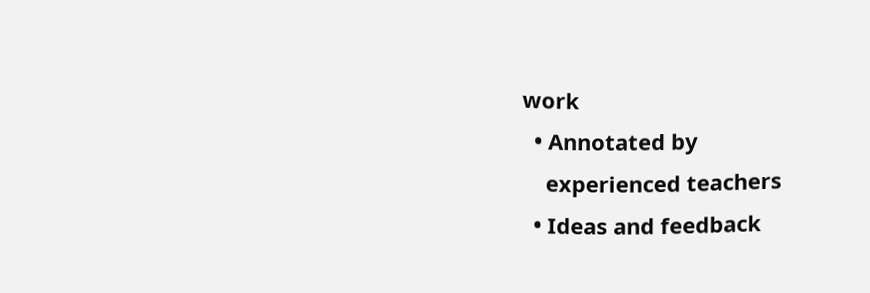work
  • Annotated by
    experienced teachers
  • Ideas and feedback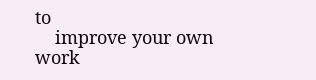to
    improve your own work